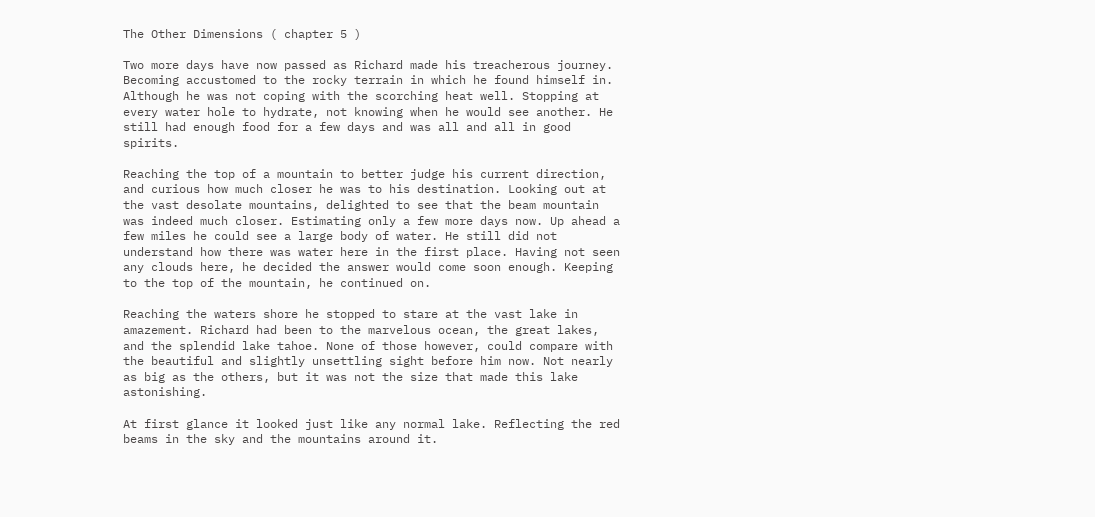The Other Dimensions ( chapter 5 )

Two more days have now passed as Richard made his treacherous journey. Becoming accustomed to the rocky terrain in which he found himself in. Although he was not coping with the scorching heat well. Stopping at every water hole to hydrate, not knowing when he would see another. He still had enough food for a few days and was all and all in good spirits.

Reaching the top of a mountain to better judge his current direction, and curious how much closer he was to his destination. Looking out at the vast desolate mountains, delighted to see that the beam mountain was indeed much closer. Estimating only a few more days now. Up ahead a few miles he could see a large body of water. He still did not understand how there was water here in the first place. Having not seen any clouds here, he decided the answer would come soon enough. Keeping to the top of the mountain, he continued on.

Reaching the waters shore he stopped to stare at the vast lake in amazement. Richard had been to the marvelous ocean, the great lakes, and the splendid lake tahoe. None of those however, could compare with the beautiful and slightly unsettling sight before him now. Not nearly as big as the others, but it was not the size that made this lake astonishing.

At first glance it looked just like any normal lake. Reflecting the red beams in the sky and the mountains around it.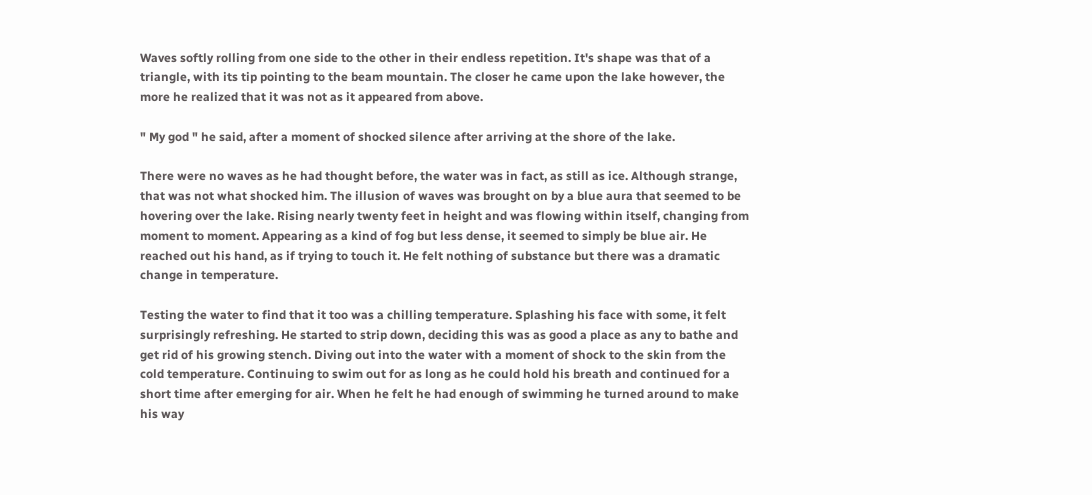Waves softly rolling from one side to the other in their endless repetition. It's shape was that of a triangle, with its tip pointing to the beam mountain. The closer he came upon the lake however, the more he realized that it was not as it appeared from above.

" My god " he said, after a moment of shocked silence after arriving at the shore of the lake.

There were no waves as he had thought before, the water was in fact, as still as ice. Although strange, that was not what shocked him. The illusion of waves was brought on by a blue aura that seemed to be hovering over the lake. Rising nearly twenty feet in height and was flowing within itself, changing from moment to moment. Appearing as a kind of fog but less dense, it seemed to simply be blue air. He reached out his hand, as if trying to touch it. He felt nothing of substance but there was a dramatic change in temperature.

Testing the water to find that it too was a chilling temperature. Splashing his face with some, it felt surprisingly refreshing. He started to strip down, deciding this was as good a place as any to bathe and get rid of his growing stench. Diving out into the water with a moment of shock to the skin from the cold temperature. Continuing to swim out for as long as he could hold his breath and continued for a short time after emerging for air. When he felt he had enough of swimming he turned around to make his way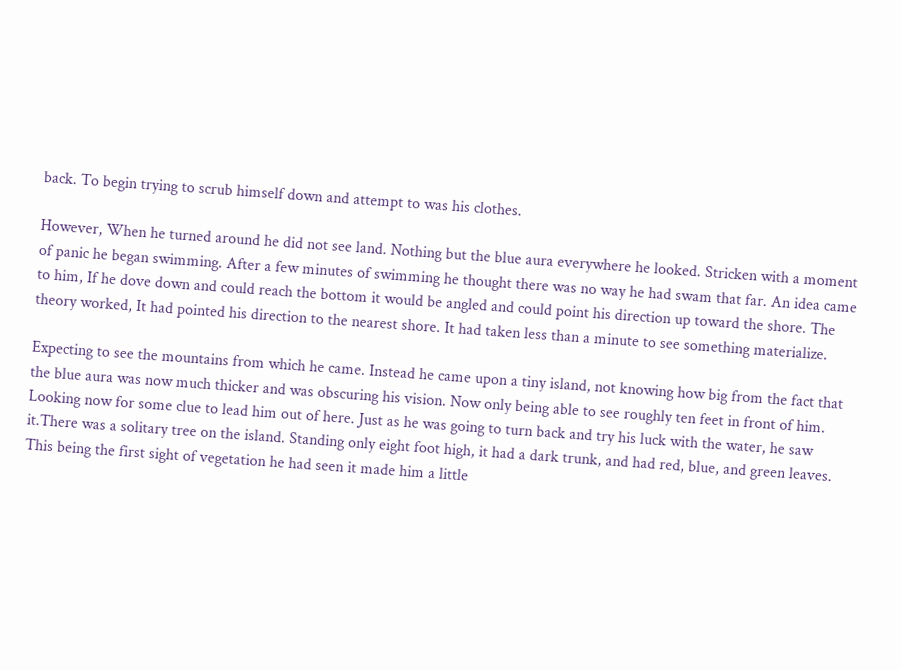back. To begin trying to scrub himself down and attempt to was his clothes.

However, When he turned around he did not see land. Nothing but the blue aura everywhere he looked. Stricken with a moment of panic he began swimming. After a few minutes of swimming he thought there was no way he had swam that far. An idea came to him, If he dove down and could reach the bottom it would be angled and could point his direction up toward the shore. The theory worked, It had pointed his direction to the nearest shore. It had taken less than a minute to see something materialize.

Expecting to see the mountains from which he came. Instead he came upon a tiny island, not knowing how big from the fact that the blue aura was now much thicker and was obscuring his vision. Now only being able to see roughly ten feet in front of him. Looking now for some clue to lead him out of here. Just as he was going to turn back and try his luck with the water, he saw it.There was a solitary tree on the island. Standing only eight foot high, it had a dark trunk, and had red, blue, and green leaves. This being the first sight of vegetation he had seen it made him a little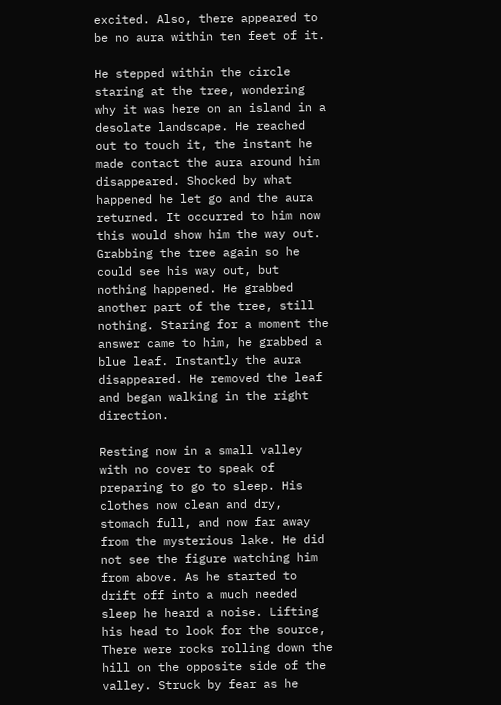excited. Also, there appeared to be no aura within ten feet of it.

He stepped within the circle staring at the tree, wondering why it was here on an island in a desolate landscape. He reached out to touch it, the instant he made contact the aura around him disappeared. Shocked by what happened he let go and the aura returned. It occurred to him now this would show him the way out. Grabbing the tree again so he could see his way out, but nothing happened. He grabbed another part of the tree, still nothing. Staring for a moment the answer came to him, he grabbed a blue leaf. Instantly the aura disappeared. He removed the leaf and began walking in the right direction.

Resting now in a small valley with no cover to speak of preparing to go to sleep. His clothes now clean and dry, stomach full, and now far away from the mysterious lake. He did not see the figure watching him from above. As he started to drift off into a much needed sleep he heard a noise. Lifting his head to look for the source, There were rocks rolling down the hill on the opposite side of the valley. Struck by fear as he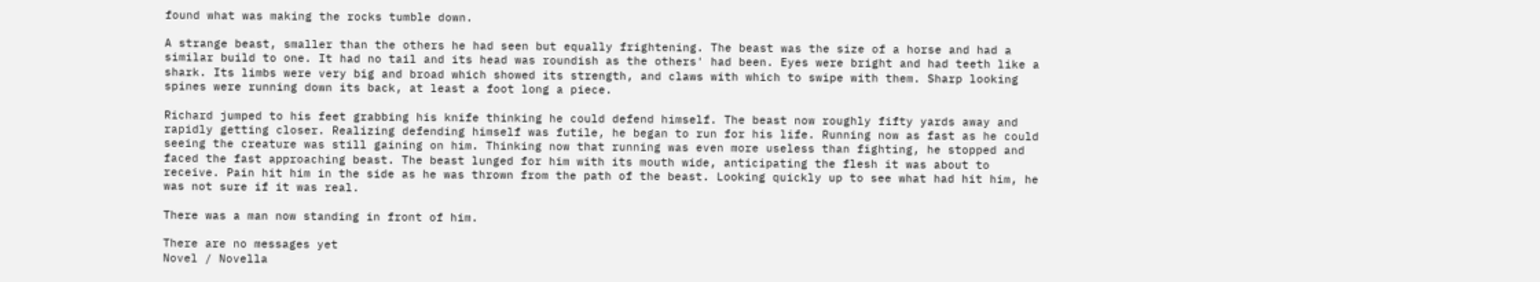found what was making the rocks tumble down.

A strange beast, smaller than the others he had seen but equally frightening. The beast was the size of a horse and had a similar build to one. It had no tail and its head was roundish as the others' had been. Eyes were bright and had teeth like a shark. Its limbs were very big and broad which showed its strength, and claws with which to swipe with them. Sharp looking spines were running down its back, at least a foot long a piece.

Richard jumped to his feet grabbing his knife thinking he could defend himself. The beast now roughly fifty yards away and rapidly getting closer. Realizing defending himself was futile, he began to run for his life. Running now as fast as he could seeing the creature was still gaining on him. Thinking now that running was even more useless than fighting, he stopped and faced the fast approaching beast. The beast lunged for him with its mouth wide, anticipating the flesh it was about to receive. Pain hit him in the side as he was thrown from the path of the beast. Looking quickly up to see what had hit him, he was not sure if it was real.

There was a man now standing in front of him.

There are no messages yet
Novel / Novella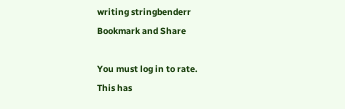writing stringbenderr
Bookmark and Share

You must log in to rate.
This has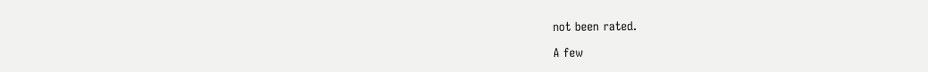not been rated.

A few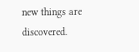new things are discovered.